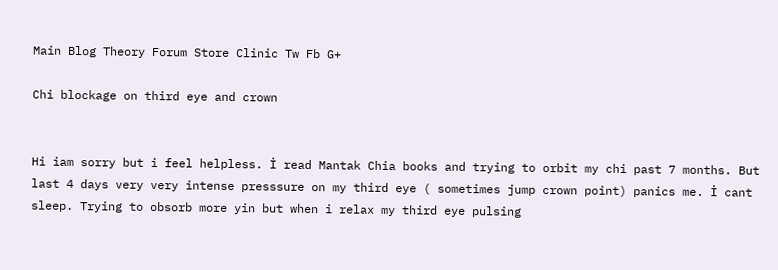Main Blog Theory Forum Store Clinic Tw Fb G+

Chi blockage on third eye and crown


Hi iam sorry but i feel helpless. İ read Mantak Chia books and trying to orbit my chi past 7 months. But last 4 days very very intense presssure on my third eye ( sometimes jump crown point) panics me. İ cant sleep. Trying to obsorb more yin but when i relax my third eye pulsing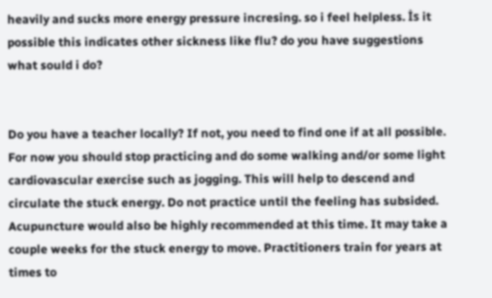heavily and sucks more energy pressure incresing. so i feel helpless. İs it possible this indicates other sickness like flu? do you have suggestions what sould i do?


Do you have a teacher locally? If not, you need to find one if at all possible. For now you should stop practicing and do some walking and/or some light cardiovascular exercise such as jogging. This will help to descend and circulate the stuck energy. Do not practice until the feeling has subsided. Acupuncture would also be highly recommended at this time. It may take a couple weeks for the stuck energy to move. Practitioners train for years at times to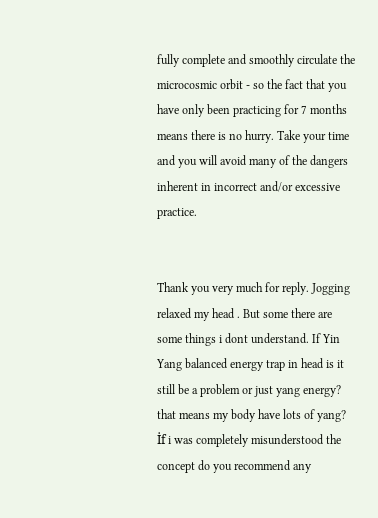fully complete and smoothly circulate the microcosmic orbit - so the fact that you have only been practicing for 7 months means there is no hurry. Take your time and you will avoid many of the dangers inherent in incorrect and/or excessive practice.


Thank you very much for reply. Jogging relaxed my head . But some there are some things i dont understand. If Yin Yang balanced energy trap in head is it still be a problem or just yang energy? that means my body have lots of yang? İf i was completely misunderstood the concept do you recommend any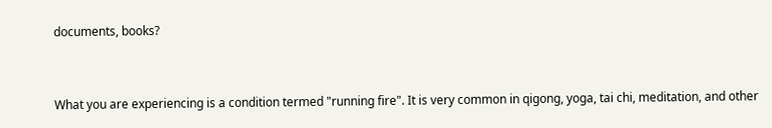documents, books?


What you are experiencing is a condition termed "running fire". It is very common in qigong, yoga, tai chi, meditation, and other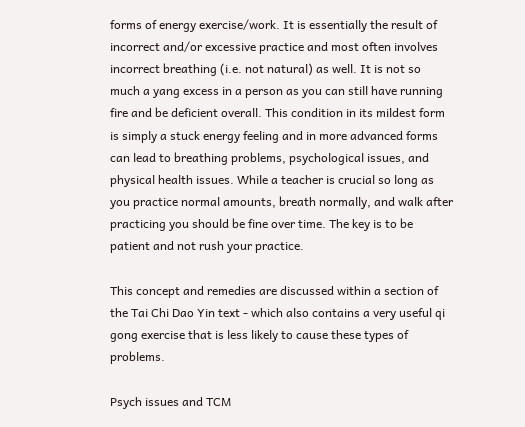forms of energy exercise/work. It is essentially the result of incorrect and/or excessive practice and most often involves incorrect breathing (i.e. not natural) as well. It is not so much a yang excess in a person as you can still have running fire and be deficient overall. This condition in its mildest form is simply a stuck energy feeling and in more advanced forms can lead to breathing problems, psychological issues, and physical health issues. While a teacher is crucial so long as you practice normal amounts, breath normally, and walk after practicing you should be fine over time. The key is to be patient and not rush your practice.

This concept and remedies are discussed within a section of the Tai Chi Dao Yin text - which also contains a very useful qi gong exercise that is less likely to cause these types of problems.

Psych issues and TCM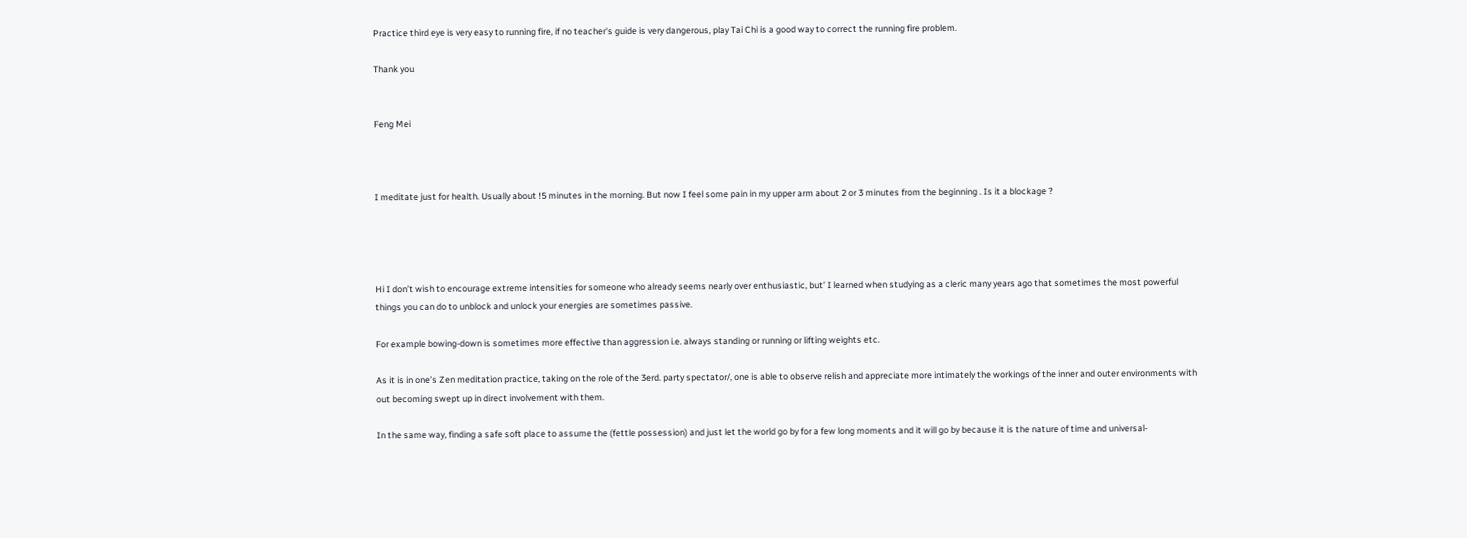Practice third eye is very easy to running fire, if no teacher's guide is very dangerous, play Tai Chi is a good way to correct the running fire problem.

Thank you


Feng Mei



I meditate just for health. Usually about !5 minutes in the morning. But now I feel some pain in my upper arm about 2 or 3 minutes from the beginning . Is it a blockage ?




Hi I don’t wish to encourage extreme intensities for someone who already seems nearly over enthusiastic, but’ I learned when studying as a cleric many years ago that sometimes the most powerful things you can do to unblock and unlock your energies are sometimes passive.

For example bowing-down is sometimes more effective than aggression i.e. always standing or running or lifting weights etc.

As it is in one’s Zen meditation practice, taking on the role of the 3erd. party spectator/, one is able to observe relish and appreciate more intimately the workings of the inner and outer environments with out becoming swept up in direct involvement with them.

In the same way, finding a safe soft place to assume the (fettle possession) and just let the world go by for a few long moments and it will go by because it is the nature of time and universal-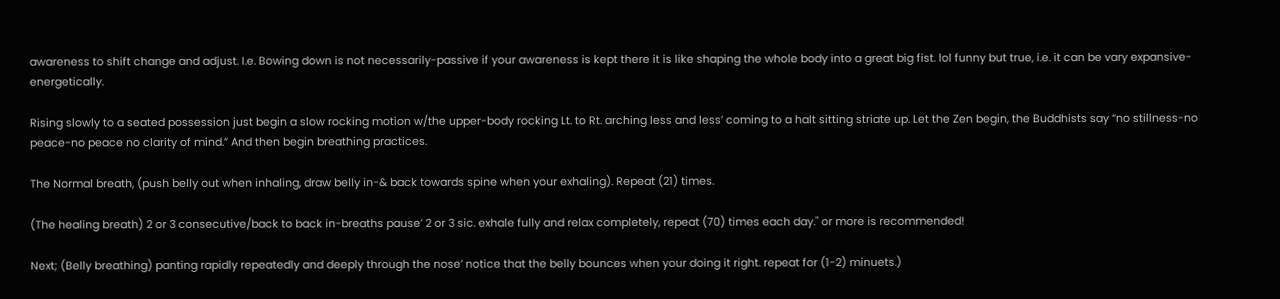awareness to shift change and adjust. I.e. Bowing down is not necessarily-passive if your awareness is kept there it is like shaping the whole body into a great big fist. lol funny but true, i.e. it can be vary expansive-energetically.

Rising slowly to a seated possession just begin a slow rocking motion w/the upper-body rocking Lt. to Rt. arching less and less’ coming to a halt sitting striate up. Let the Zen begin, the Buddhists say “no stillness-no peace-no peace no clarity of mind.” And then begin breathing practices.

The Normal breath, (push belly out when inhaling, draw belly in-& back towards spine when your exhaling). Repeat (21) times.

(The healing breath) 2 or 3 consecutive/back to back in-breaths pause’ 2 or 3 sic. exhale fully and relax completely, repeat (70) times each day." or more is recommended!

Next; (Belly breathing) panting rapidly repeatedly and deeply through the nose’ notice that the belly bounces when your doing it right. repeat for (1-2) minuets.)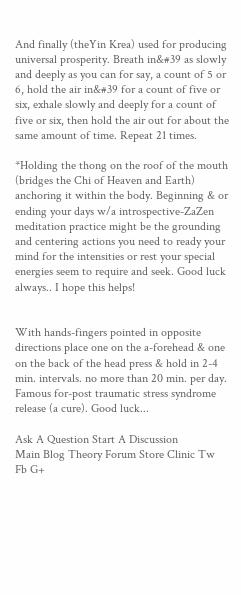And finally (theYin Krea) used for producing universal prosperity. Breath in&#39 as slowly and deeply as you can for say, a count of 5 or 6, hold the air in&#39 for a count of five or six, exhale slowly and deeply for a count of five or six, then hold the air out for about the same amount of time. Repeat 21 times.

*Holding the thong on the roof of the mouth (bridges the Chi of Heaven and Earth) anchoring it within the body. Beginning & or ending your days w/a introspective-ZaZen meditation practice might be the grounding and centering actions you need to ready your mind for the intensities or rest your special energies seem to require and seek. Good luck always.. I hope this helps!


With hands-fingers pointed in opposite directions place one on the a-forehead & one on the back of the head press & hold in 2-4 min. intervals. no more than 20 min. per day. Famous for-post traumatic stress syndrome release (a cure). Good luck...

Ask A Question Start A Discussion
Main Blog Theory Forum Store Clinic Tw Fb G+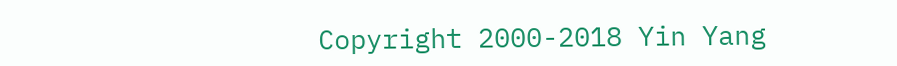Copyright 2000-2018 Yin Yang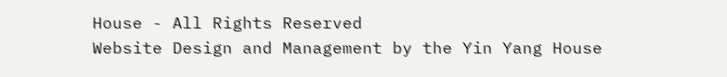House - All Rights Reserved
Website Design and Management by the Yin Yang House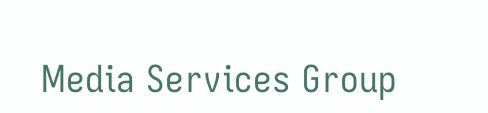Media Services Group